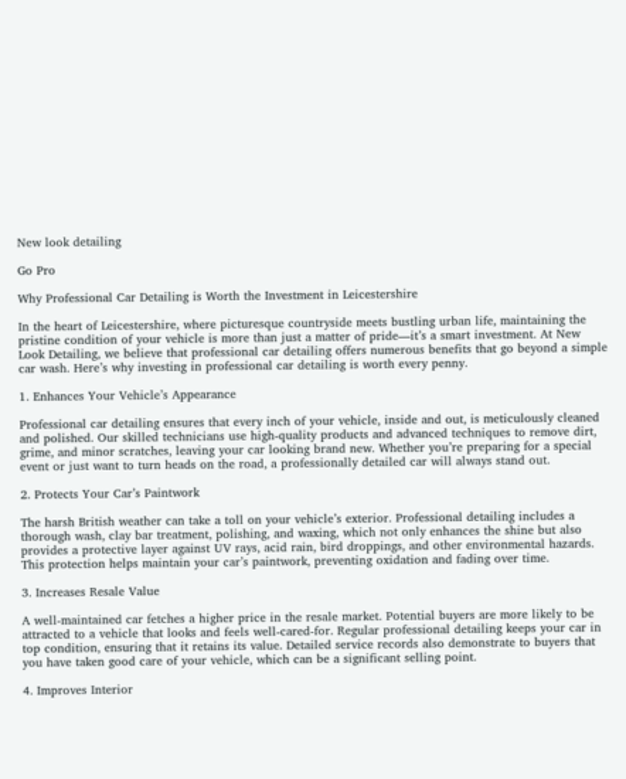New look detailing

Go Pro

Why Professional Car Detailing is Worth the Investment in Leicestershire

In the heart of Leicestershire, where picturesque countryside meets bustling urban life, maintaining the pristine condition of your vehicle is more than just a matter of pride—it’s a smart investment. At New Look Detailing, we believe that professional car detailing offers numerous benefits that go beyond a simple car wash. Here’s why investing in professional car detailing is worth every penny.

1. Enhances Your Vehicle’s Appearance

Professional car detailing ensures that every inch of your vehicle, inside and out, is meticulously cleaned and polished. Our skilled technicians use high-quality products and advanced techniques to remove dirt, grime, and minor scratches, leaving your car looking brand new. Whether you’re preparing for a special event or just want to turn heads on the road, a professionally detailed car will always stand out.

2. Protects Your Car’s Paintwork

The harsh British weather can take a toll on your vehicle’s exterior. Professional detailing includes a thorough wash, clay bar treatment, polishing, and waxing, which not only enhances the shine but also provides a protective layer against UV rays, acid rain, bird droppings, and other environmental hazards. This protection helps maintain your car’s paintwork, preventing oxidation and fading over time.

3. Increases Resale Value

A well-maintained car fetches a higher price in the resale market. Potential buyers are more likely to be attracted to a vehicle that looks and feels well-cared-for. Regular professional detailing keeps your car in top condition, ensuring that it retains its value. Detailed service records also demonstrate to buyers that you have taken good care of your vehicle, which can be a significant selling point.

4. Improves Interior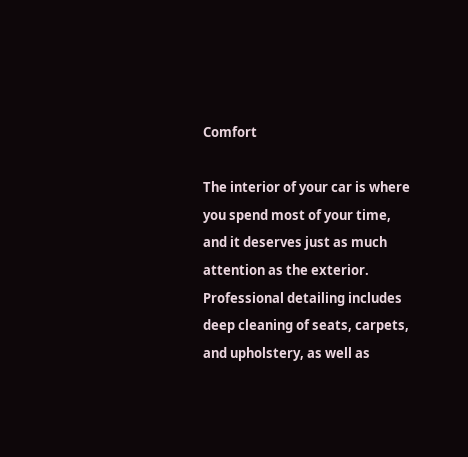Comfort

The interior of your car is where you spend most of your time, and it deserves just as much attention as the exterior. Professional detailing includes deep cleaning of seats, carpets, and upholstery, as well as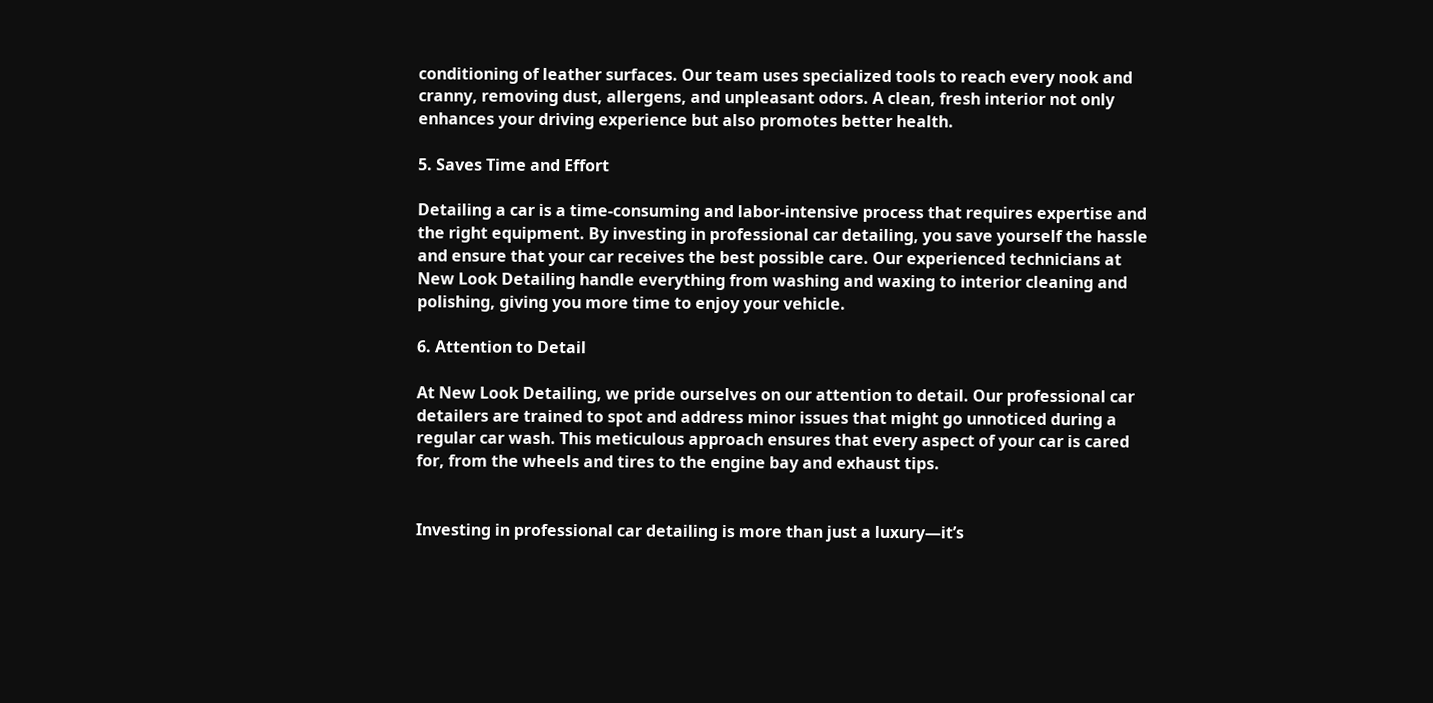conditioning of leather surfaces. Our team uses specialized tools to reach every nook and cranny, removing dust, allergens, and unpleasant odors. A clean, fresh interior not only enhances your driving experience but also promotes better health.

5. Saves Time and Effort

Detailing a car is a time-consuming and labor-intensive process that requires expertise and the right equipment. By investing in professional car detailing, you save yourself the hassle and ensure that your car receives the best possible care. Our experienced technicians at New Look Detailing handle everything from washing and waxing to interior cleaning and polishing, giving you more time to enjoy your vehicle.

6. Attention to Detail

At New Look Detailing, we pride ourselves on our attention to detail. Our professional car detailers are trained to spot and address minor issues that might go unnoticed during a regular car wash. This meticulous approach ensures that every aspect of your car is cared for, from the wheels and tires to the engine bay and exhaust tips.


Investing in professional car detailing is more than just a luxury—it’s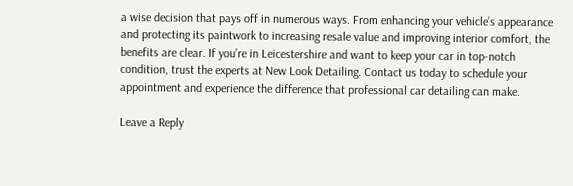a wise decision that pays off in numerous ways. From enhancing your vehicle’s appearance and protecting its paintwork to increasing resale value and improving interior comfort, the benefits are clear. If you’re in Leicestershire and want to keep your car in top-notch condition, trust the experts at New Look Detailing. Contact us today to schedule your appointment and experience the difference that professional car detailing can make.

Leave a Reply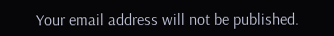Your email address will not be published.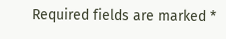Required fields are marked *